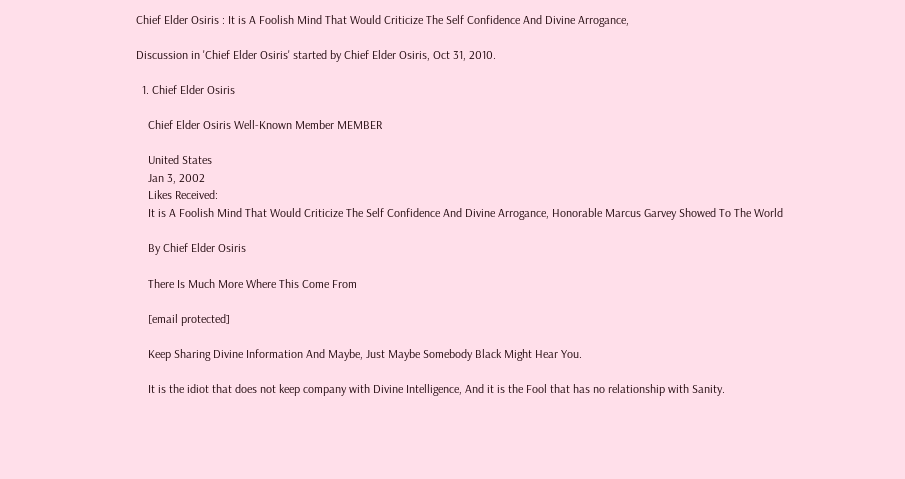Chief Elder Osiris : It is A Foolish Mind That Would Criticize The Self Confidence And Divine Arrogance,

Discussion in 'Chief Elder Osiris' started by Chief Elder Osiris, Oct 31, 2010.

  1. Chief Elder Osiris

    Chief Elder Osiris Well-Known Member MEMBER

    United States
    Jan 3, 2002
    Likes Received:
    It is A Foolish Mind That Would Criticize The Self Confidence And Divine Arrogance, Honorable Marcus Garvey Showed To The World

    By Chief Elder Osiris

    There Is Much More Where This Come From

    [email protected]

    Keep Sharing Divine Information And Maybe, Just Maybe Somebody Black Might Hear You.

    It is the idiot that does not keep company with Divine Intelligence, And it is the Fool that has no relationship with Sanity.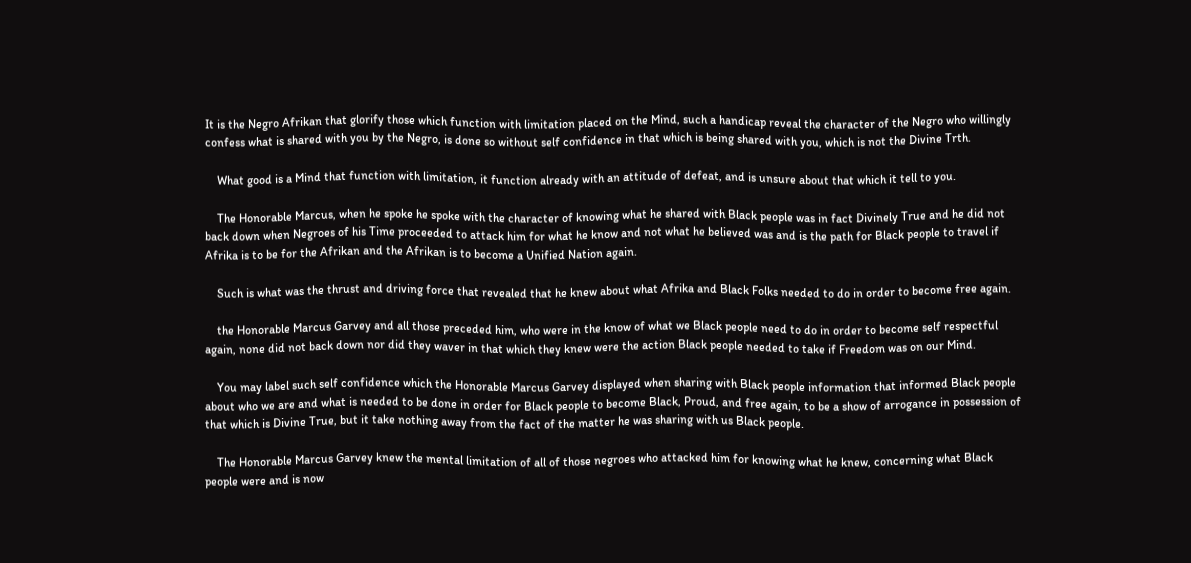It is the Negro Afrikan that glorify those which function with limitation placed on the Mind, such a handicap reveal the character of the Negro who willingly confess what is shared with you by the Negro, is done so without self confidence in that which is being shared with you, which is not the Divine Trth.

    What good is a Mind that function with limitation, it function already with an attitude of defeat, and is unsure about that which it tell to you.

    The Honorable Marcus, when he spoke he spoke with the character of knowing what he shared with Black people was in fact Divinely True and he did not back down when Negroes of his Time proceeded to attack him for what he know and not what he believed was and is the path for Black people to travel if Afrika is to be for the Afrikan and the Afrikan is to become a Unified Nation again.

    Such is what was the thrust and driving force that revealed that he knew about what Afrika and Black Folks needed to do in order to become free again.

    the Honorable Marcus Garvey and all those preceded him, who were in the know of what we Black people need to do in order to become self respectful again, none did not back down nor did they waver in that which they knew were the action Black people needed to take if Freedom was on our Mind.

    You may label such self confidence which the Honorable Marcus Garvey displayed when sharing with Black people information that informed Black people about who we are and what is needed to be done in order for Black people to become Black, Proud, and free again, to be a show of arrogance in possession of that which is Divine True, but it take nothing away from the fact of the matter he was sharing with us Black people.

    The Honorable Marcus Garvey knew the mental limitation of all of those negroes who attacked him for knowing what he knew, concerning what Black people were and is now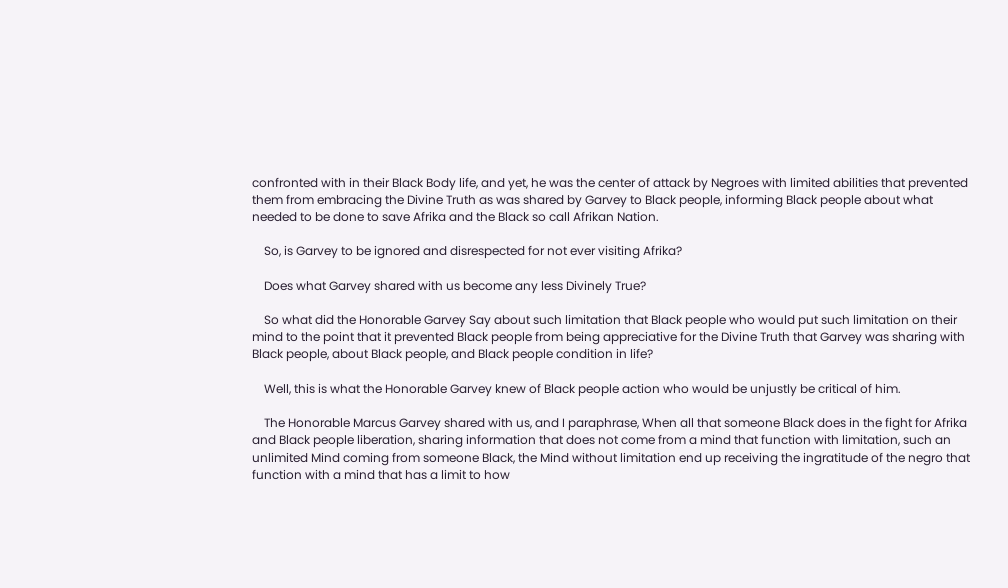confronted with in their Black Body life, and yet, he was the center of attack by Negroes with limited abilities that prevented them from embracing the Divine Truth as was shared by Garvey to Black people, informing Black people about what needed to be done to save Afrika and the Black so call Afrikan Nation.

    So, is Garvey to be ignored and disrespected for not ever visiting Afrika?

    Does what Garvey shared with us become any less Divinely True?

    So what did the Honorable Garvey Say about such limitation that Black people who would put such limitation on their mind to the point that it prevented Black people from being appreciative for the Divine Truth that Garvey was sharing with Black people, about Black people, and Black people condition in life?

    Well, this is what the Honorable Garvey knew of Black people action who would be unjustly be critical of him.

    The Honorable Marcus Garvey shared with us, and I paraphrase, When all that someone Black does in the fight for Afrika and Black people liberation, sharing information that does not come from a mind that function with limitation, such an unlimited Mind coming from someone Black, the Mind without limitation end up receiving the ingratitude of the negro that function with a mind that has a limit to how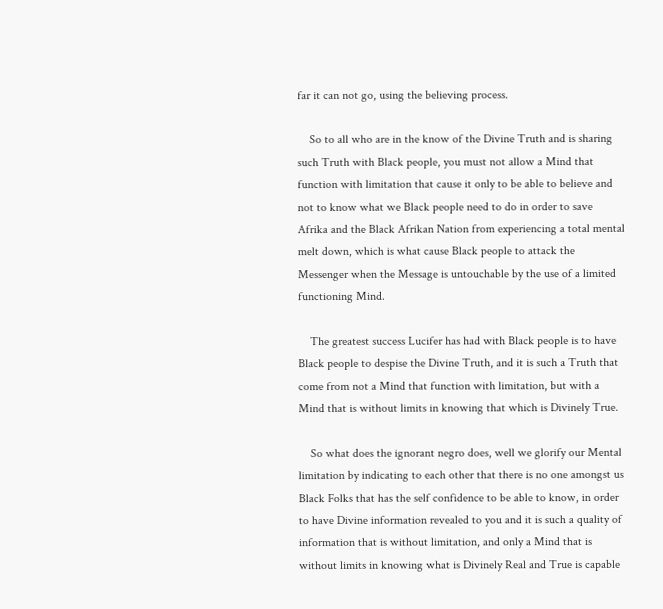far it can not go, using the believing process.

    So to all who are in the know of the Divine Truth and is sharing such Truth with Black people, you must not allow a Mind that function with limitation that cause it only to be able to believe and not to know what we Black people need to do in order to save Afrika and the Black Afrikan Nation from experiencing a total mental melt down, which is what cause Black people to attack the Messenger when the Message is untouchable by the use of a limited functioning Mind.

    The greatest success Lucifer has had with Black people is to have Black people to despise the Divine Truth, and it is such a Truth that come from not a Mind that function with limitation, but with a Mind that is without limits in knowing that which is Divinely True.

    So what does the ignorant negro does, well we glorify our Mental limitation by indicating to each other that there is no one amongst us Black Folks that has the self confidence to be able to know, in order to have Divine information revealed to you and it is such a quality of information that is without limitation, and only a Mind that is without limits in knowing what is Divinely Real and True is capable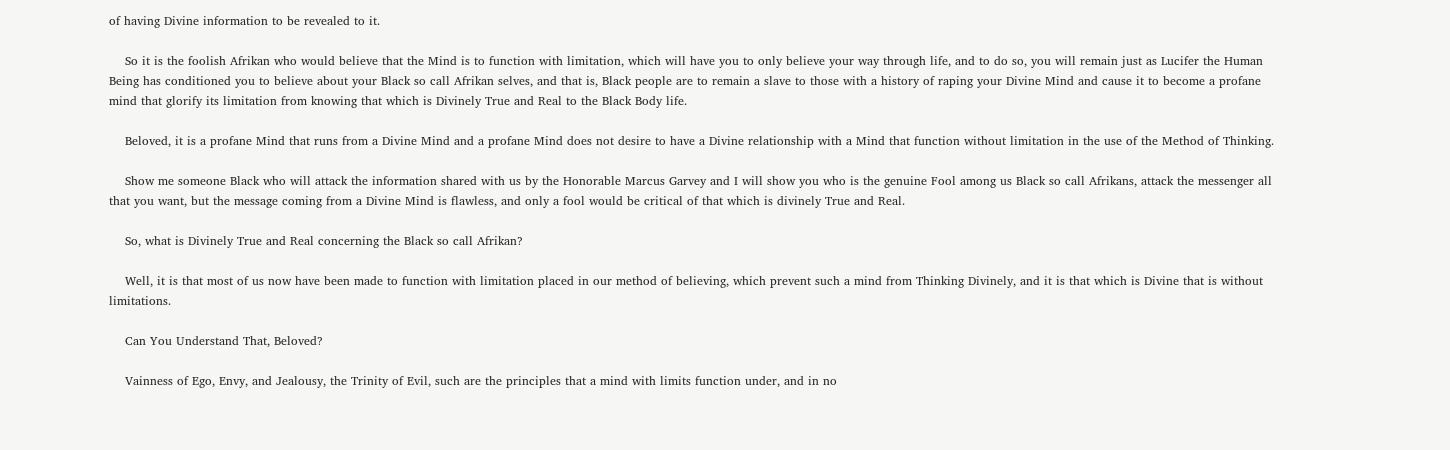of having Divine information to be revealed to it.

    So it is the foolish Afrikan who would believe that the Mind is to function with limitation, which will have you to only believe your way through life, and to do so, you will remain just as Lucifer the Human Being has conditioned you to believe about your Black so call Afrikan selves, and that is, Black people are to remain a slave to those with a history of raping your Divine Mind and cause it to become a profane mind that glorify its limitation from knowing that which is Divinely True and Real to the Black Body life.

    Beloved, it is a profane Mind that runs from a Divine Mind and a profane Mind does not desire to have a Divine relationship with a Mind that function without limitation in the use of the Method of Thinking.

    Show me someone Black who will attack the information shared with us by the Honorable Marcus Garvey and I will show you who is the genuine Fool among us Black so call Afrikans, attack the messenger all that you want, but the message coming from a Divine Mind is flawless, and only a fool would be critical of that which is divinely True and Real.

    So, what is Divinely True and Real concerning the Black so call Afrikan?

    Well, it is that most of us now have been made to function with limitation placed in our method of believing, which prevent such a mind from Thinking Divinely, and it is that which is Divine that is without limitations.

    Can You Understand That, Beloved?

    Vainness of Ego, Envy, and Jealousy, the Trinity of Evil, such are the principles that a mind with limits function under, and in no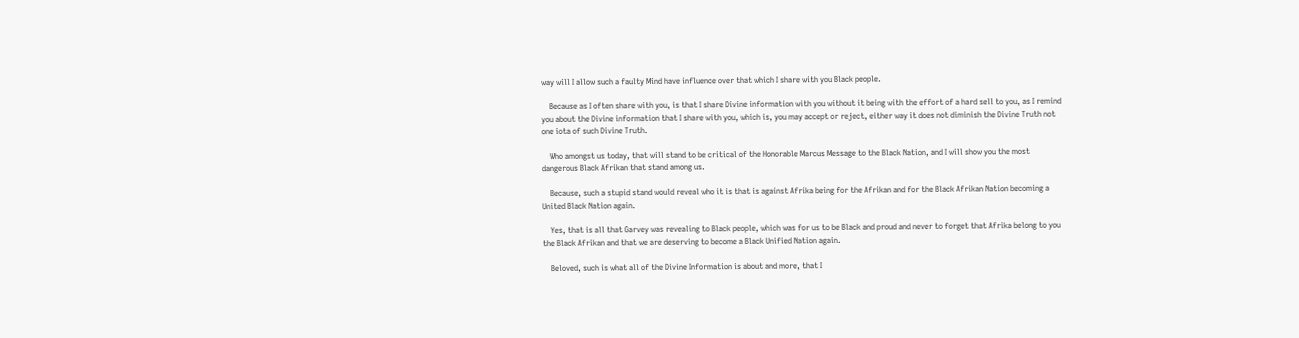way will I allow such a faulty Mind have influence over that which I share with you Black people.

    Because as I often share with you, is that I share Divine information with you without it being with the effort of a hard sell to you, as I remind you about the Divine information that I share with you, which is, you may accept or reject, either way it does not diminish the Divine Truth not one iota of such Divine Truth.

    Who amongst us today, that will stand to be critical of the Honorable Marcus Message to the Black Nation, and I will show you the most dangerous Black Afrikan that stand among us.

    Because, such a stupid stand would reveal who it is that is against Afrika being for the Afrikan and for the Black Afrikan Nation becoming a United Black Nation again.

    Yes, that is all that Garvey was revealing to Black people, which was for us to be Black and proud and never to forget that Afrika belong to you the Black Afrikan and that we are deserving to become a Black Unified Nation again.

    Beloved, such is what all of the Divine Information is about and more, that I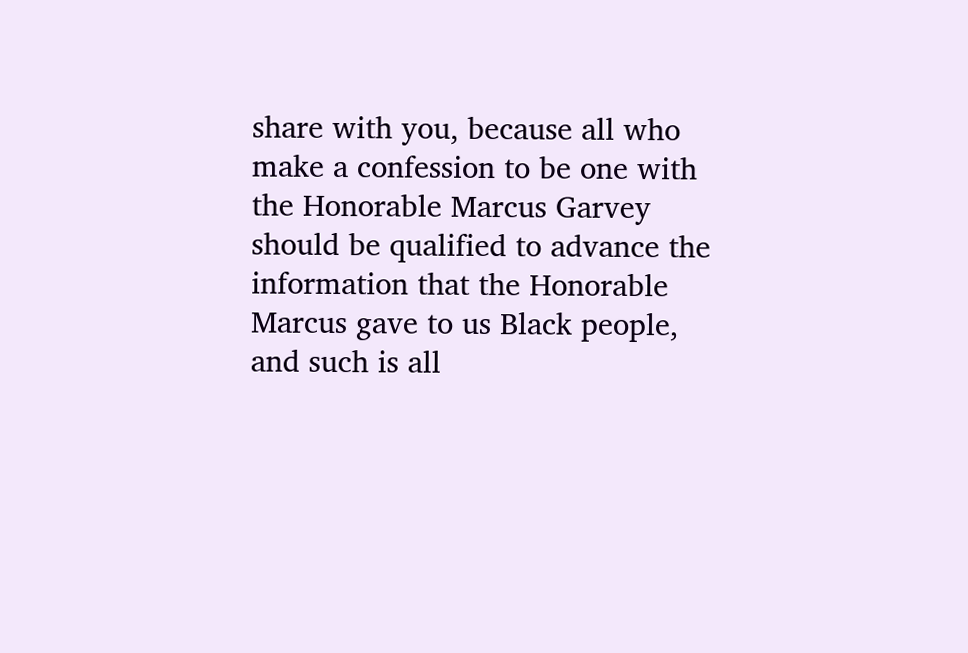share with you, because all who make a confession to be one with the Honorable Marcus Garvey should be qualified to advance the information that the Honorable Marcus gave to us Black people, and such is all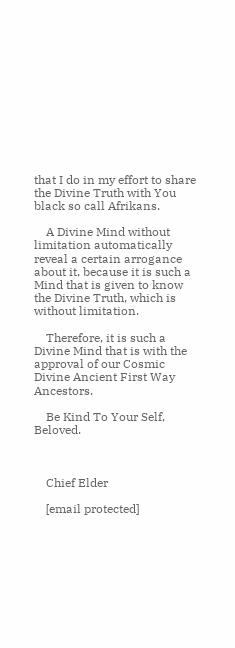that I do in my effort to share the Divine Truth with You black so call Afrikans.

    A Divine Mind without limitation automatically reveal a certain arrogance about it, because it is such a Mind that is given to know the Divine Truth, which is without limitation.

    Therefore, it is such a Divine Mind that is with the approval of our Cosmic Divine Ancient First Way Ancestors.

    Be Kind To Your Self, Beloved.



    Chief Elder

    [email protected]